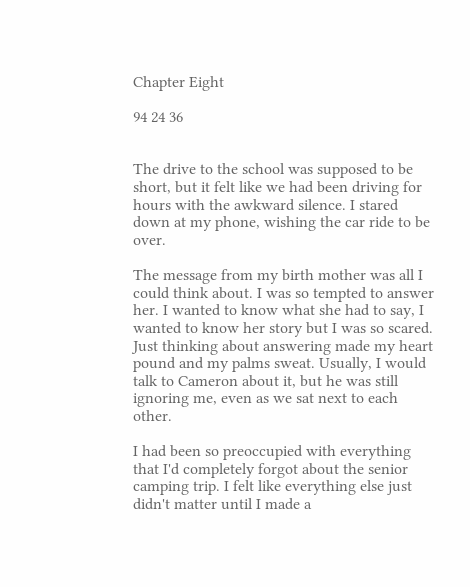Chapter Eight

94 24 36


The drive to the school was supposed to be short, but it felt like we had been driving for hours with the awkward silence. I stared down at my phone, wishing the car ride to be over.

The message from my birth mother was all I could think about. I was so tempted to answer her. I wanted to know what she had to say, I wanted to know her story but I was so scared. Just thinking about answering made my heart pound and my palms sweat. Usually, I would talk to Cameron about it, but he was still ignoring me, even as we sat next to each other.

I had been so preoccupied with everything that I'd completely forgot about the senior camping trip. I felt like everything else just didn't matter until I made a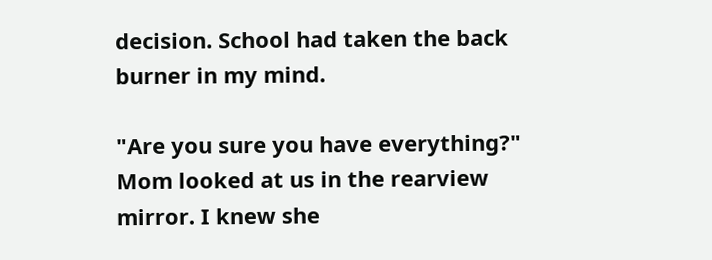decision. School had taken the back burner in my mind.

"Are you sure you have everything?" Mom looked at us in the rearview mirror. I knew she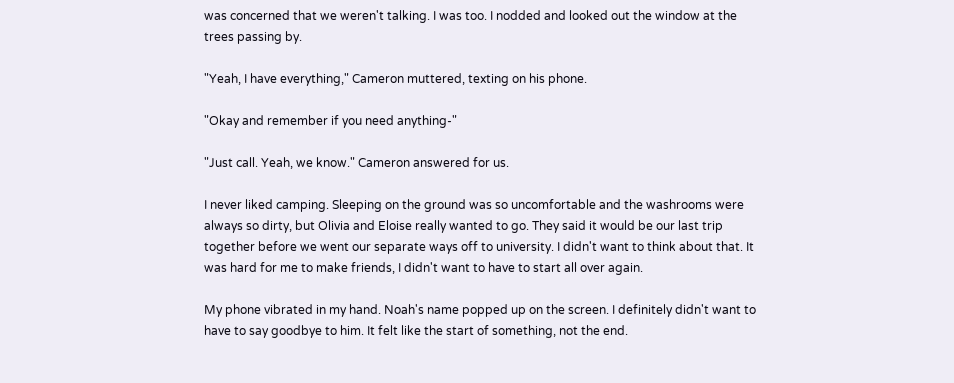was concerned that we weren't talking. I was too. I nodded and looked out the window at the trees passing by.

"Yeah, I have everything," Cameron muttered, texting on his phone.

"Okay and remember if you need anything-"

"Just call. Yeah, we know." Cameron answered for us.

I never liked camping. Sleeping on the ground was so uncomfortable and the washrooms were always so dirty, but Olivia and Eloise really wanted to go. They said it would be our last trip together before we went our separate ways off to university. I didn't want to think about that. It was hard for me to make friends, I didn't want to have to start all over again.

My phone vibrated in my hand. Noah's name popped up on the screen. I definitely didn't want to have to say goodbye to him. It felt like the start of something, not the end.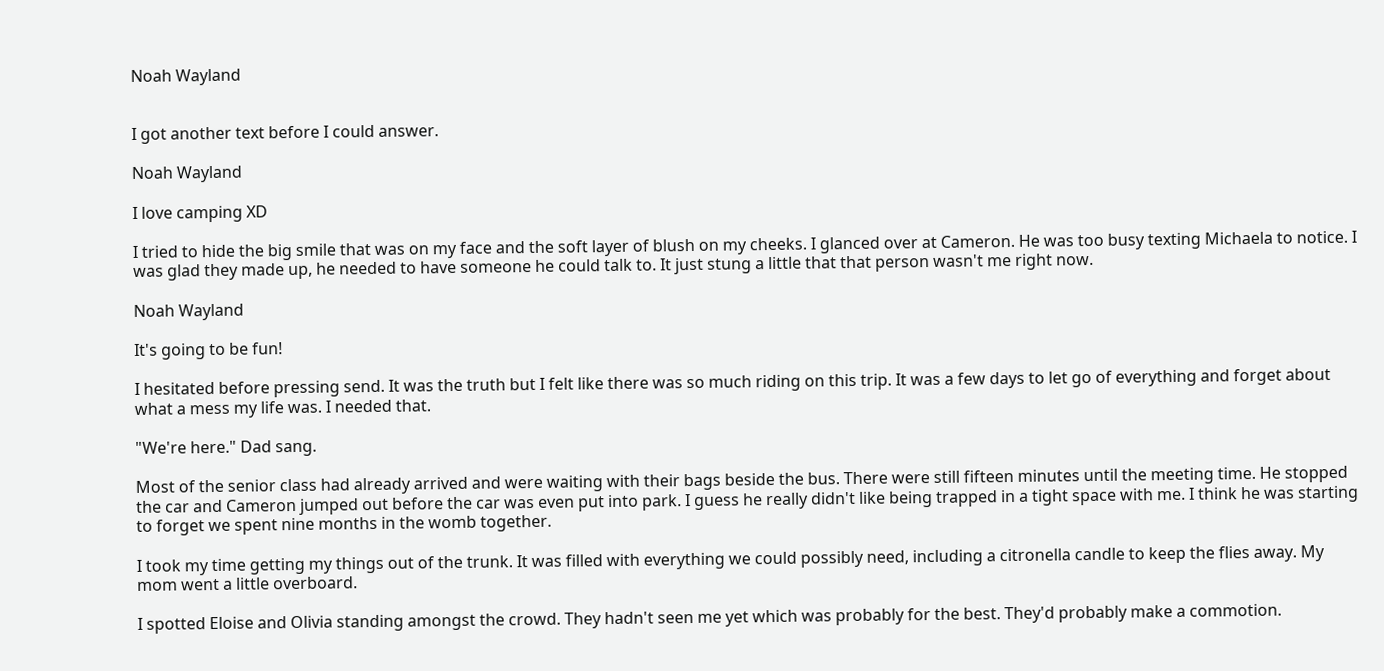Noah Wayland


I got another text before I could answer.

Noah Wayland

I love camping XD

I tried to hide the big smile that was on my face and the soft layer of blush on my cheeks. I glanced over at Cameron. He was too busy texting Michaela to notice. I was glad they made up, he needed to have someone he could talk to. It just stung a little that that person wasn't me right now.

Noah Wayland

It's going to be fun!

I hesitated before pressing send. It was the truth but I felt like there was so much riding on this trip. It was a few days to let go of everything and forget about what a mess my life was. I needed that.

"We're here." Dad sang.

Most of the senior class had already arrived and were waiting with their bags beside the bus. There were still fifteen minutes until the meeting time. He stopped the car and Cameron jumped out before the car was even put into park. I guess he really didn't like being trapped in a tight space with me. I think he was starting to forget we spent nine months in the womb together.

I took my time getting my things out of the trunk. It was filled with everything we could possibly need, including a citronella candle to keep the flies away. My mom went a little overboard.

I spotted Eloise and Olivia standing amongst the crowd. They hadn't seen me yet which was probably for the best. They'd probably make a commotion.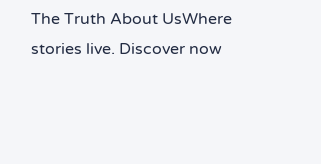The Truth About UsWhere stories live. Discover now